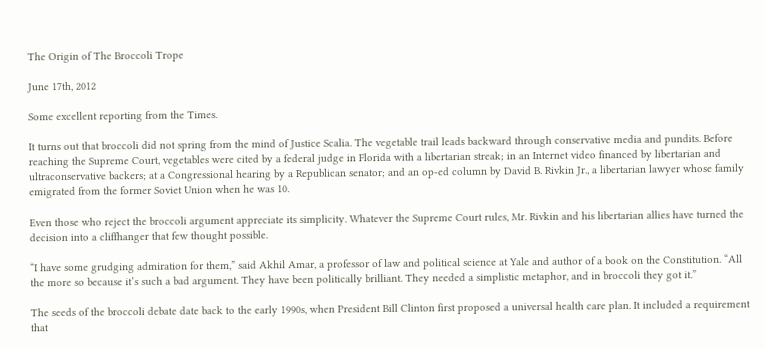The Origin of The Broccoli Trope

June 17th, 2012

Some excellent reporting from the Times.

It turns out that broccoli did not spring from the mind of Justice Scalia. The vegetable trail leads backward through conservative media and pundits. Before reaching the Supreme Court, vegetables were cited by a federal judge in Florida with a libertarian streak; in an Internet video financed by libertarian and ultraconservative backers; at a Congressional hearing by a Republican senator; and an op-ed column by David B. Rivkin Jr., a libertarian lawyer whose family emigrated from the former Soviet Union when he was 10.

Even those who reject the broccoli argument appreciate its simplicity. Whatever the Supreme Court rules, Mr. Rivkin and his libertarian allies have turned the decision into a cliffhanger that few thought possible.

“I have some grudging admiration for them,” said Akhil Amar, a professor of law and political science at Yale and author of a book on the Constitution. “All the more so because it’s such a bad argument. They have been politically brilliant. They needed a simplistic metaphor, and in broccoli they got it.”

The seeds of the broccoli debate date back to the early 1990s, when President Bill Clinton first proposed a universal health care plan. It included a requirement that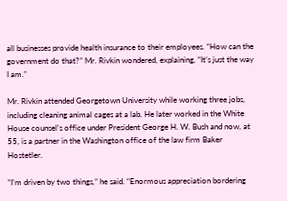all businesses provide health insurance to their employees. “How can the government do that?” Mr. Rivkin wondered, explaining, “It’s just the way I am.”

Mr. Rivkin attended Georgetown University while working three jobs, including cleaning animal cages at a lab. He later worked in the White House counsel’s office under President George H. W. Bush and now, at 55, is a partner in the Washington office of the law firm Baker Hostetler.

“I’m driven by two things,” he said. “Enormous appreciation bordering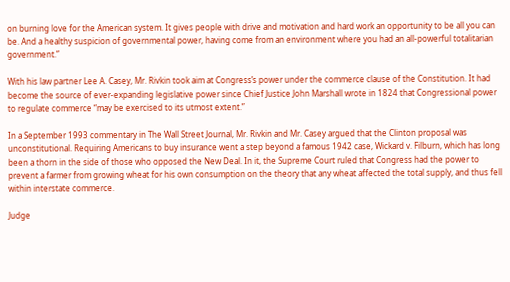on burning love for the American system. It gives people with drive and motivation and hard work an opportunity to be all you can be. And a healthy suspicion of governmental power, having come from an environment where you had an all-powerful totalitarian government.”

With his law partner Lee A. Casey, Mr. Rivkin took aim at Congress’s power under the commerce clause of the Constitution. It had become the source of ever-expanding legislative power since Chief Justice John Marshall wrote in 1824 that Congressional power to regulate commerce “may be exercised to its utmost extent.”

In a September 1993 commentary in The Wall Street Journal, Mr. Rivkin and Mr. Casey argued that the Clinton proposal was unconstitutional. Requiring Americans to buy insurance went a step beyond a famous 1942 case, Wickard v. Filburn, which has long been a thorn in the side of those who opposed the New Deal. In it, the Supreme Court ruled that Congress had the power to prevent a farmer from growing wheat for his own consumption on the theory that any wheat affected the total supply, and thus fell within interstate commerce.

Judge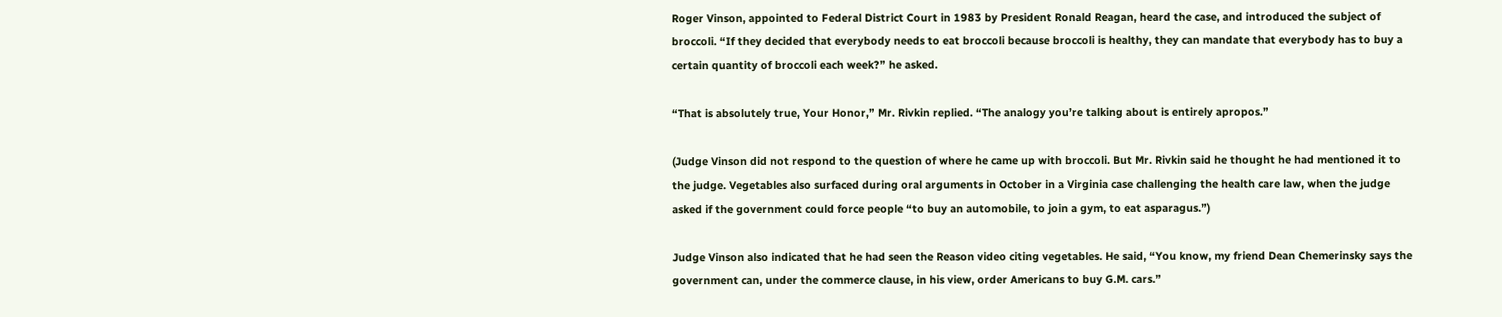Roger Vinson, appointed to Federal District Court in 1983 by President Ronald Reagan, heard the case, and introduced the subject of broccoli. “If they decided that everybody needs to eat broccoli because broccoli is healthy, they can mandate that everybody has to buy a certain quantity of broccoli each week?” he asked.

“That is absolutely true, Your Honor,” Mr. Rivkin replied. “The analogy you’re talking about is entirely apropos.”

(Judge Vinson did not respond to the question of where he came up with broccoli. But Mr. Rivkin said he thought he had mentioned it to the judge. Vegetables also surfaced during oral arguments in October in a Virginia case challenging the health care law, when the judge asked if the government could force people “to buy an automobile, to join a gym, to eat asparagus.”)

Judge Vinson also indicated that he had seen the Reason video citing vegetables. He said, “You know, my friend Dean Chemerinsky says the government can, under the commerce clause, in his view, order Americans to buy G.M. cars.”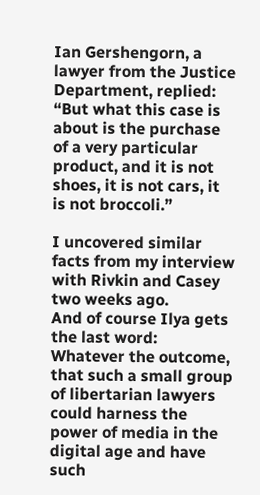Ian Gershengorn, a lawyer from the Justice Department, replied: “But what this case is about is the purchase of a very particular product, and it is not shoes, it is not cars, it is not broccoli.”

I uncovered similar facts from my interview with Rivkin and Casey two weeks ago.
And of course Ilya gets the last word:
Whatever the outcome, that such a small group of libertarian lawyers could harness the power of media in the digital age and have such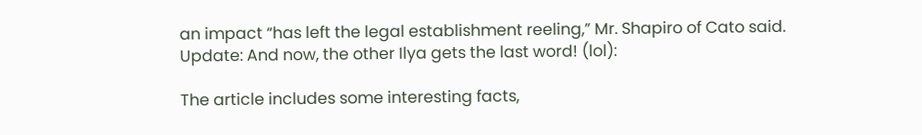an impact “has left the legal establishment reeling,” Mr. Shapiro of Cato said.
Update: And now, the other Ilya gets the last word! (lol):

The article includes some interesting facts,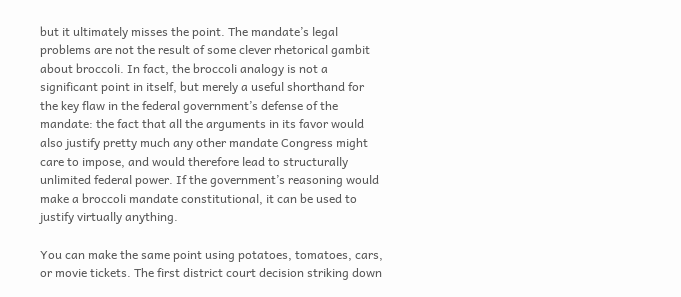but it ultimately misses the point. The mandate’s legal problems are not the result of some clever rhetorical gambit about broccoli. In fact, the broccoli analogy is not a significant point in itself, but merely a useful shorthand for the key flaw in the federal government’s defense of the mandate: the fact that all the arguments in its favor would also justify pretty much any other mandate Congress might care to impose, and would therefore lead to structurally unlimited federal power. If the government’s reasoning would make a broccoli mandate constitutional, it can be used to justify virtually anything.

You can make the same point using potatoes, tomatoes, cars, or movie tickets. The first district court decision striking down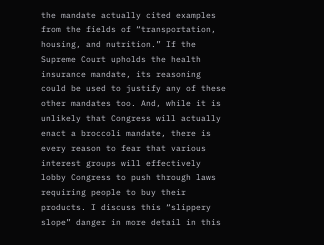the mandate actually cited examples from the fields of “transportation, housing, and nutrition.” If the Supreme Court upholds the health insurance mandate, its reasoning could be used to justify any of these other mandates too. And, while it is unlikely that Congress will actually enact a broccoli mandate, there is every reason to fear that various interest groups will effectively lobby Congress to push through laws requiring people to buy their products. I discuss this “slippery slope” danger in more detail in this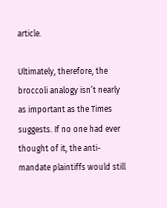article.

Ultimately, therefore, the broccoli analogy isn’t nearly as important as the Times suggests. If no one had ever thought of it, the anti-mandate plaintiffs would still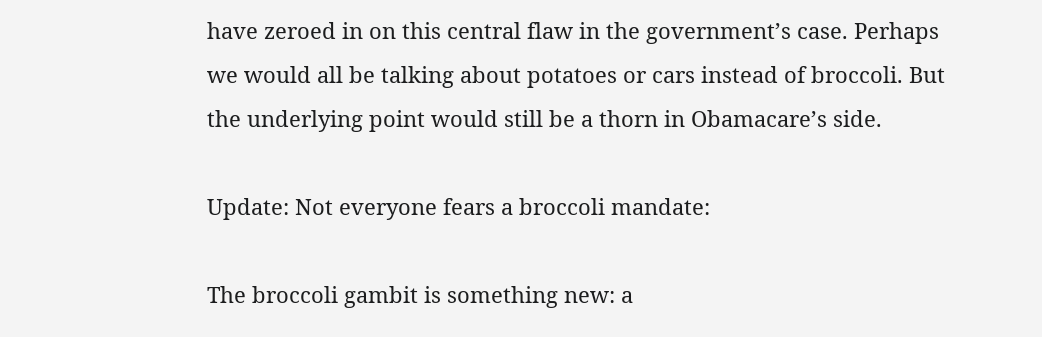have zeroed in on this central flaw in the government’s case. Perhaps we would all be talking about potatoes or cars instead of broccoli. But the underlying point would still be a thorn in Obamacare’s side.

Update: Not everyone fears a broccoli mandate:

The broccoli gambit is something new: a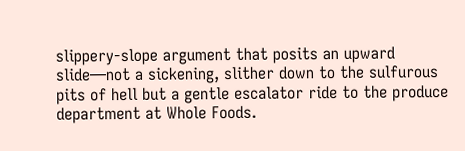slippery-slope argument that posits an upward slide—not a sickening, slither down to the sulfurous pits of hell but a gentle escalator ride to the produce department at Whole Foods.